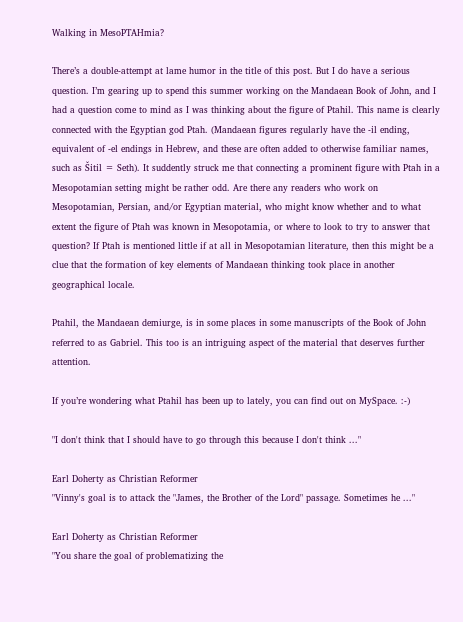Walking in MesoPTAHmia?

There’s a double-attempt at lame humor in the title of this post. But I do have a serious question. I’m gearing up to spend this summer working on the Mandaean Book of John, and I had a question come to mind as I was thinking about the figure of Ptahil. This name is clearly connected with the Egyptian god Ptah. (Mandaean figures regularly have the -il ending, equivalent of -el endings in Hebrew, and these are often added to otherwise familiar names, such as Šitil = Seth). It suddently struck me that connecting a prominent figure with Ptah in a Mesopotamian setting might be rather odd. Are there any readers who work on Mesopotamian, Persian, and/or Egyptian material, who might know whether and to what extent the figure of Ptah was known in Mesopotamia, or where to look to try to answer that question? If Ptah is mentioned little if at all in Mesopotamian literature, then this might be a clue that the formation of key elements of Mandaean thinking took place in another geographical locale.

Ptahil, the Mandaean demiurge, is in some places in some manuscripts of the Book of John referred to as Gabriel. This too is an intriguing aspect of the material that deserves further attention.

If you’re wondering what Ptahil has been up to lately, you can find out on MySpace. :-)

"I don't think that I should have to go through this because I don't think ..."

Earl Doherty as Christian Reformer
"Vinny's goal is to attack the "James, the Brother of the Lord" passage. Sometimes he ..."

Earl Doherty as Christian Reformer
"You share the goal of problematizing the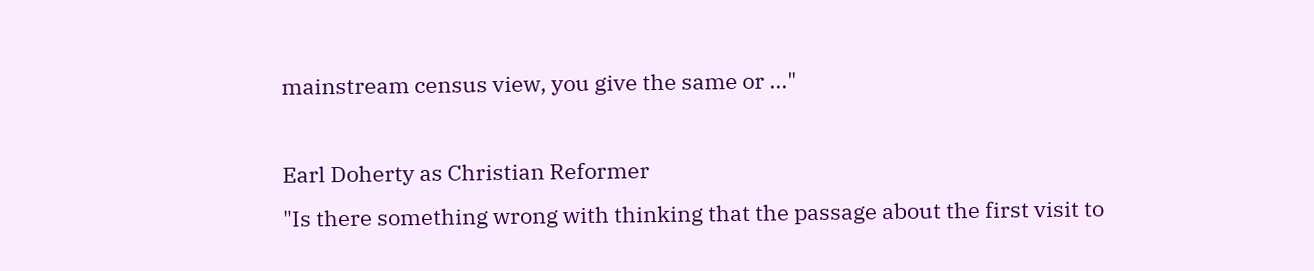mainstream census view, you give the same or ..."

Earl Doherty as Christian Reformer
"Is there something wrong with thinking that the passage about the first visit to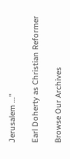Jerusalem ..."

Earl Doherty as Christian Reformer

Browse Our Archives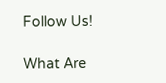Follow Us!

What Are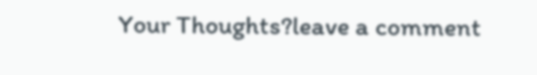Your Thoughts?leave a comment